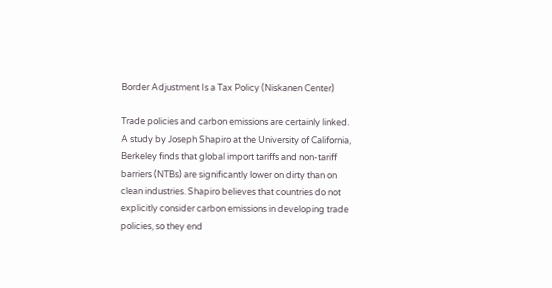Border Adjustment Is a Tax Policy (Niskanen Center)

Trade policies and carbon emissions are certainly linked. A study by Joseph Shapiro at the University of California, Berkeley finds that global import tariffs and non-tariff barriers (NTBs) are significantly lower on dirty than on clean industries. Shapiro believes that countries do not explicitly consider carbon emissions in developing trade policies, so they end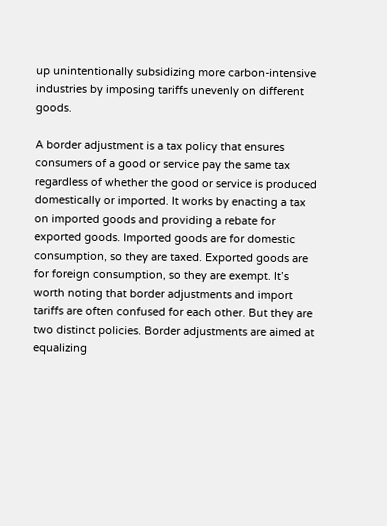up unintentionally subsidizing more carbon-intensive industries by imposing tariffs unevenly on different goods.

A border adjustment is a tax policy that ensures consumers of a good or service pay the same tax regardless of whether the good or service is produced domestically or imported. It works by enacting a tax on imported goods and providing a rebate for exported goods. Imported goods are for domestic consumption, so they are taxed. Exported goods are for foreign consumption, so they are exempt. It’s worth noting that border adjustments and import tariffs are often confused for each other. But they are two distinct policies. Border adjustments are aimed at equalizing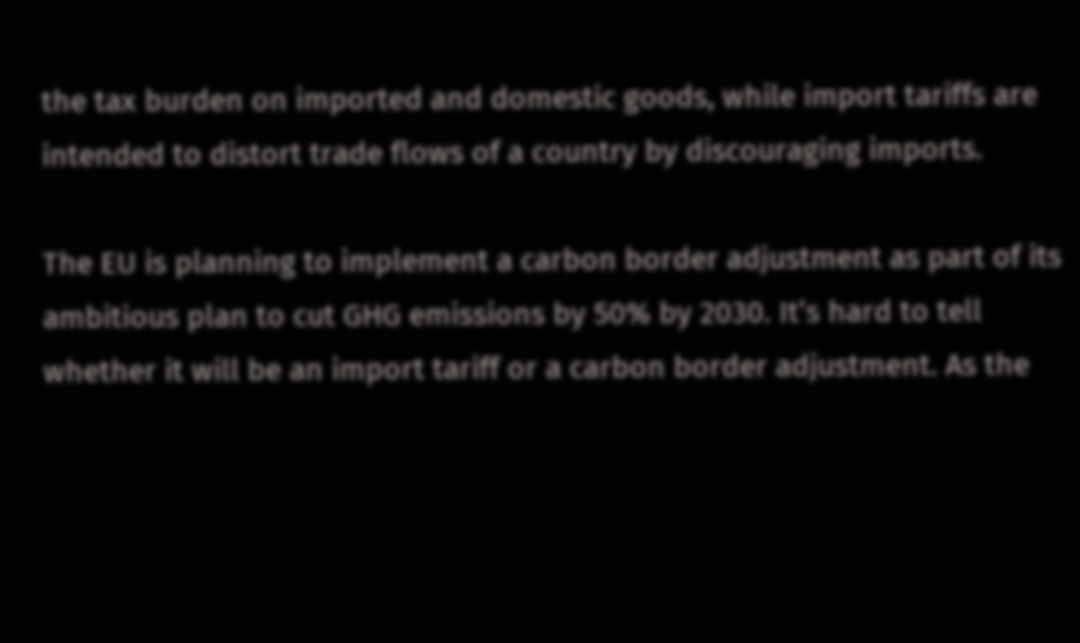the tax burden on imported and domestic goods, while import tariffs are intended to distort trade flows of a country by discouraging imports.

The EU is planning to implement a carbon border adjustment as part of its ambitious plan to cut GHG emissions by 50% by 2030. It’s hard to tell whether it will be an import tariff or a carbon border adjustment. As the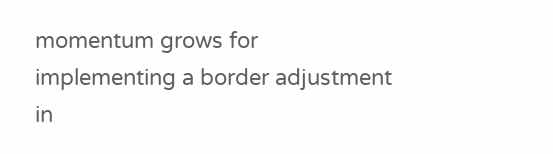momentum grows for implementing a border adjustment in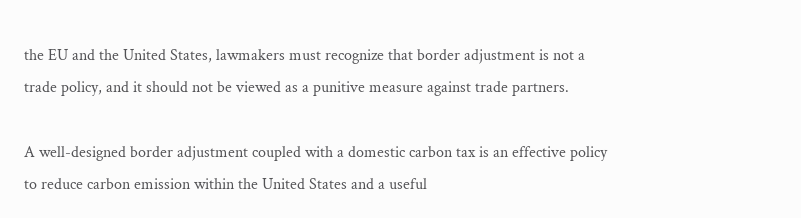the EU and the United States, lawmakers must recognize that border adjustment is not a trade policy, and it should not be viewed as a punitive measure against trade partners.

A well-designed border adjustment coupled with a domestic carbon tax is an effective policy to reduce carbon emission within the United States and a useful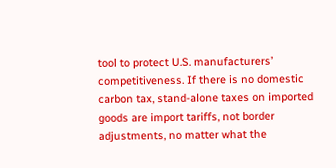tool to protect U.S. manufacturers’ competitiveness. If there is no domestic carbon tax, stand-alone taxes on imported goods are import tariffs, not border adjustments, no matter what the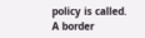policy is called. A border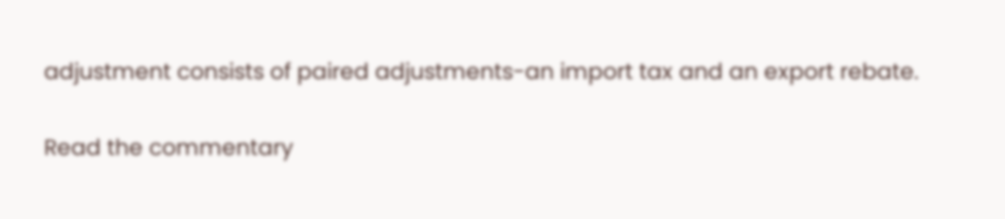adjustment consists of paired adjustments-an import tax and an export rebate.

Read the commentary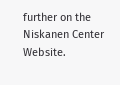further on the Niskanen Center Website.